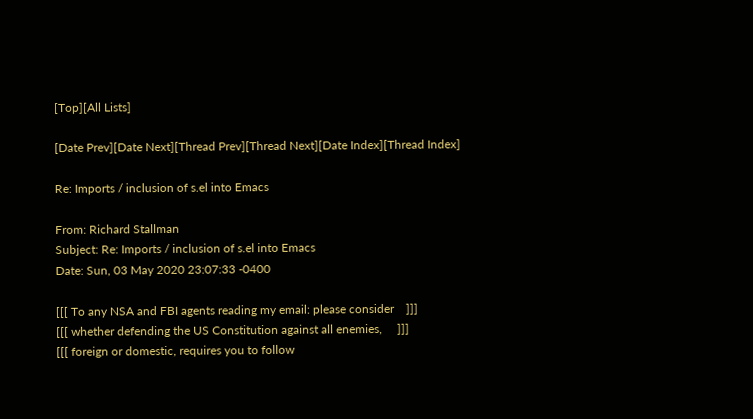[Top][All Lists]

[Date Prev][Date Next][Thread Prev][Thread Next][Date Index][Thread Index]

Re: Imports / inclusion of s.el into Emacs

From: Richard Stallman
Subject: Re: Imports / inclusion of s.el into Emacs
Date: Sun, 03 May 2020 23:07:33 -0400

[[[ To any NSA and FBI agents reading my email: please consider    ]]]
[[[ whether defending the US Constitution against all enemies,     ]]]
[[[ foreign or domestic, requires you to follow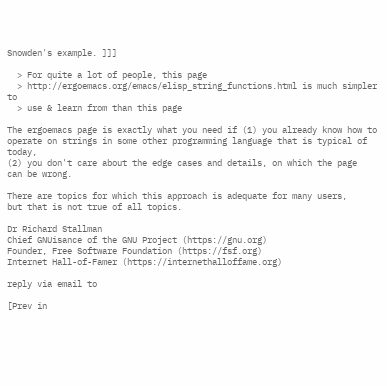Snowden's example. ]]]

  > For quite a lot of people, this page
  > http://ergoemacs.org/emacs/elisp_string_functions.html is much simpler to
  > use & learn from than this page

The ergoemacs page is exactly what you need if (1) you already know how to
operate on strings in some other programming language that is typical of today,
(2) you don't care about the edge cases and details, on which the page
can be wrong.

There are topics for which this approach is adequate for many users,
but that is not true of all topics.

Dr Richard Stallman
Chief GNUisance of the GNU Project (https://gnu.org)
Founder, Free Software Foundation (https://fsf.org)
Internet Hall-of-Famer (https://internethalloffame.org)

reply via email to

[Prev in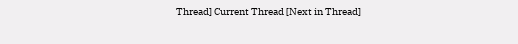Thread] Current Thread [Next in Thread]